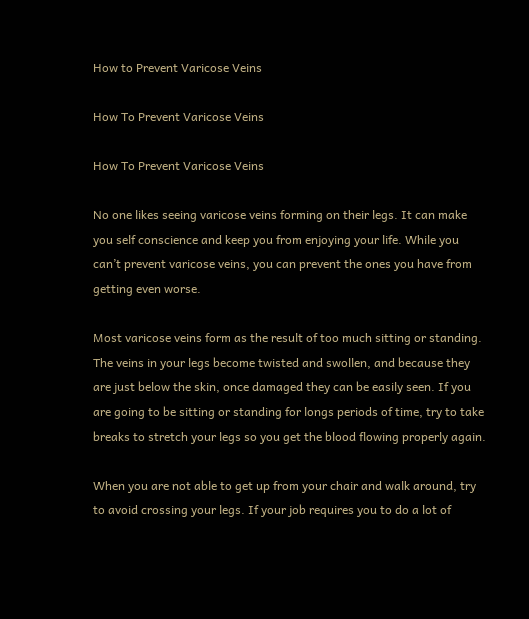How to Prevent Varicose Veins

How To Prevent Varicose Veins

How To Prevent Varicose Veins

No one likes seeing varicose veins forming on their legs. It can make you self conscience and keep you from enjoying your life. While you can’t prevent varicose veins, you can prevent the ones you have from getting even worse.

Most varicose veins form as the result of too much sitting or standing. The veins in your legs become twisted and swollen, and because they are just below the skin, once damaged they can be easily seen. If you are going to be sitting or standing for longs periods of time, try to take breaks to stretch your legs so you get the blood flowing properly again.

When you are not able to get up from your chair and walk around, try to avoid crossing your legs. If your job requires you to do a lot of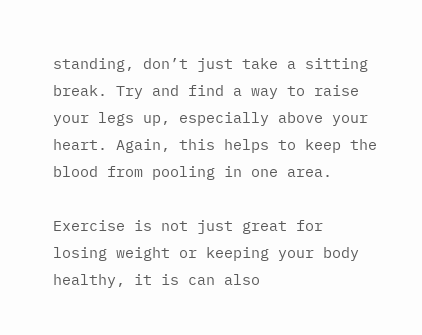standing, don’t just take a sitting break. Try and find a way to raise your legs up, especially above your heart. Again, this helps to keep the blood from pooling in one area.

Exercise is not just great for losing weight or keeping your body healthy, it is can also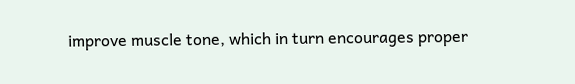improve muscle tone, which in turn encourages proper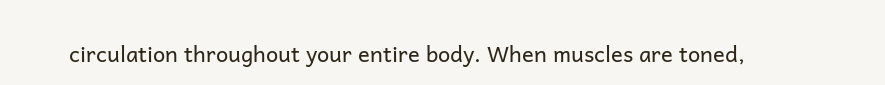circulation throughout your entire body. When muscles are toned,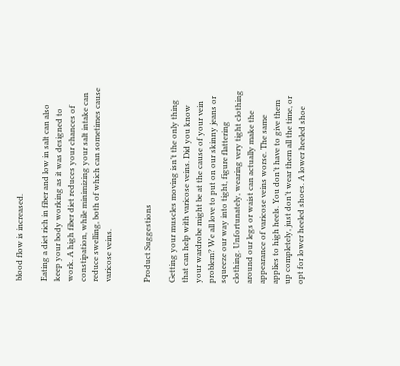blood flow is increased.

Eating a diet rich in fiber and low in salt can also keep your body working as it was designed to work. A high fiber diet reduces your chances of constipation, while minimizing your salt intake can reduce swelling, both of which can sometimes cause varicose veins.


Product Suggestions

Getting your muscles moving isn’t the only thing that can help with varicose veins. Did you know your wardrobe might be at the cause of your vein problem? We all love to put on our skinny jeans or squeeze our way into tight, figure flattering clothing. Unfortunately, wearing very tight clothing around our legs or waist can actually make the appearance of varicose veins worse. The same applies to high heels. You don’t have to give them up completely, just don’t wear them all the time, or opt for lower heeled shoes. A lower heeled shoe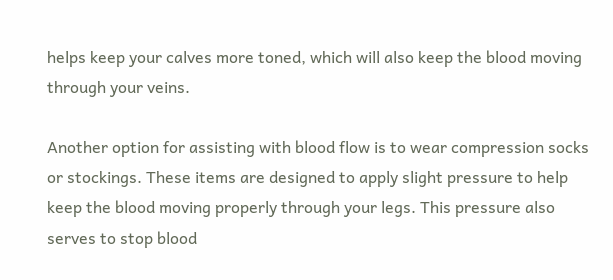helps keep your calves more toned, which will also keep the blood moving through your veins.

Another option for assisting with blood flow is to wear compression socks or stockings. These items are designed to apply slight pressure to help keep the blood moving properly through your legs. This pressure also serves to stop blood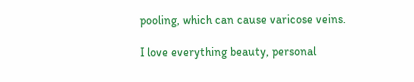pooling, which can cause varicose veins.

I love everything beauty, personal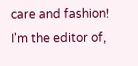care and fashion! I'm the editor of,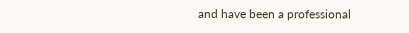and have been a professional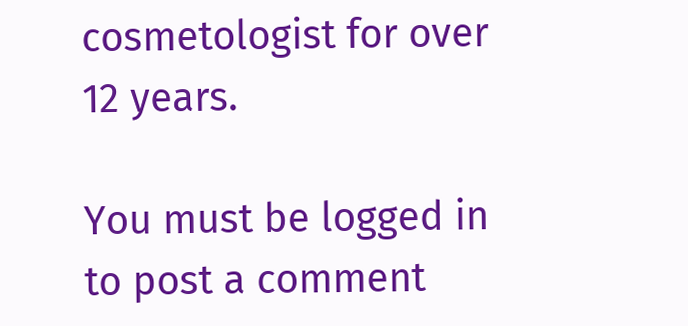cosmetologist for over 12 years.

You must be logged in to post a comment